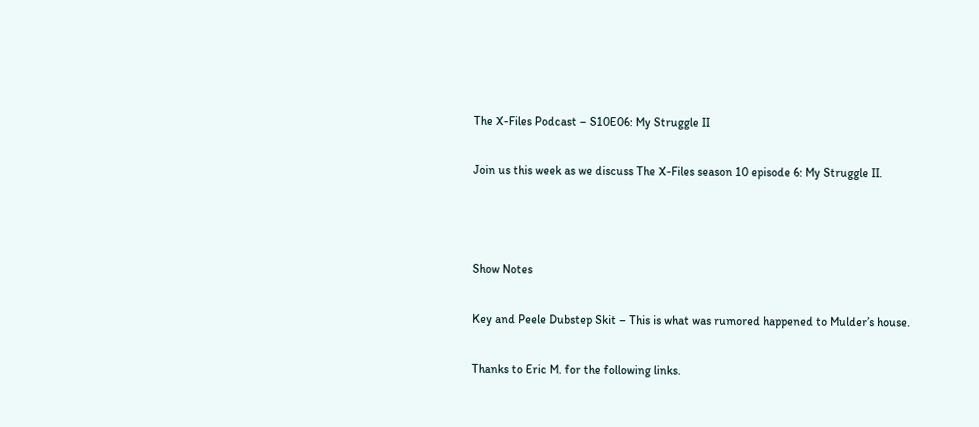The X-Files Podcast – S10E06: My Struggle II

Join us this week as we discuss The X-Files season 10 episode 6: My Struggle II.



Show Notes

Key and Peele Dubstep Skit – This is what was rumored happened to Mulder’s house.

Thanks to Eric M. for the following links.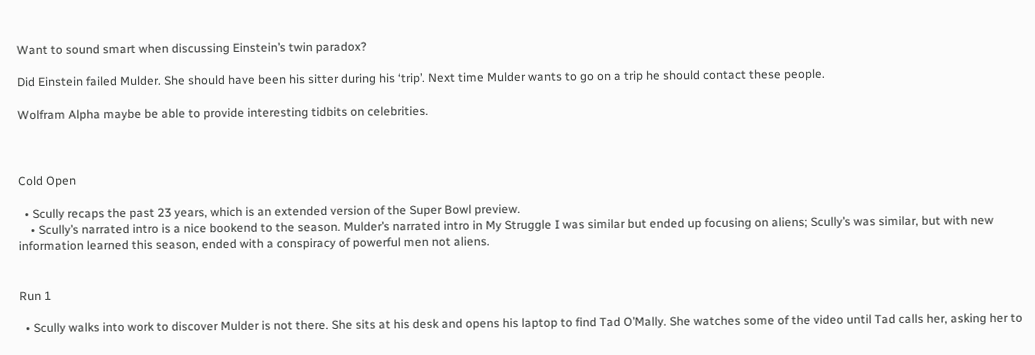Want to sound smart when discussing Einstein’s twin paradox?

Did Einstein failed Mulder. She should have been his sitter during his ‘trip’. Next time Mulder wants to go on a trip he should contact these people.

Wolfram Alpha maybe be able to provide interesting tidbits on celebrities.



Cold Open

  • Scully recaps the past 23 years, which is an extended version of the Super Bowl preview.
    • Scully’s narrated intro is a nice bookend to the season. Mulder’s narrated intro in My Struggle I was similar but ended up focusing on aliens; Scully’s was similar, but with new information learned this season, ended with a conspiracy of powerful men not aliens.


Run 1

  • Scully walks into work to discover Mulder is not there. She sits at his desk and opens his laptop to find Tad O’Mally. She watches some of the video until Tad calls her, asking her to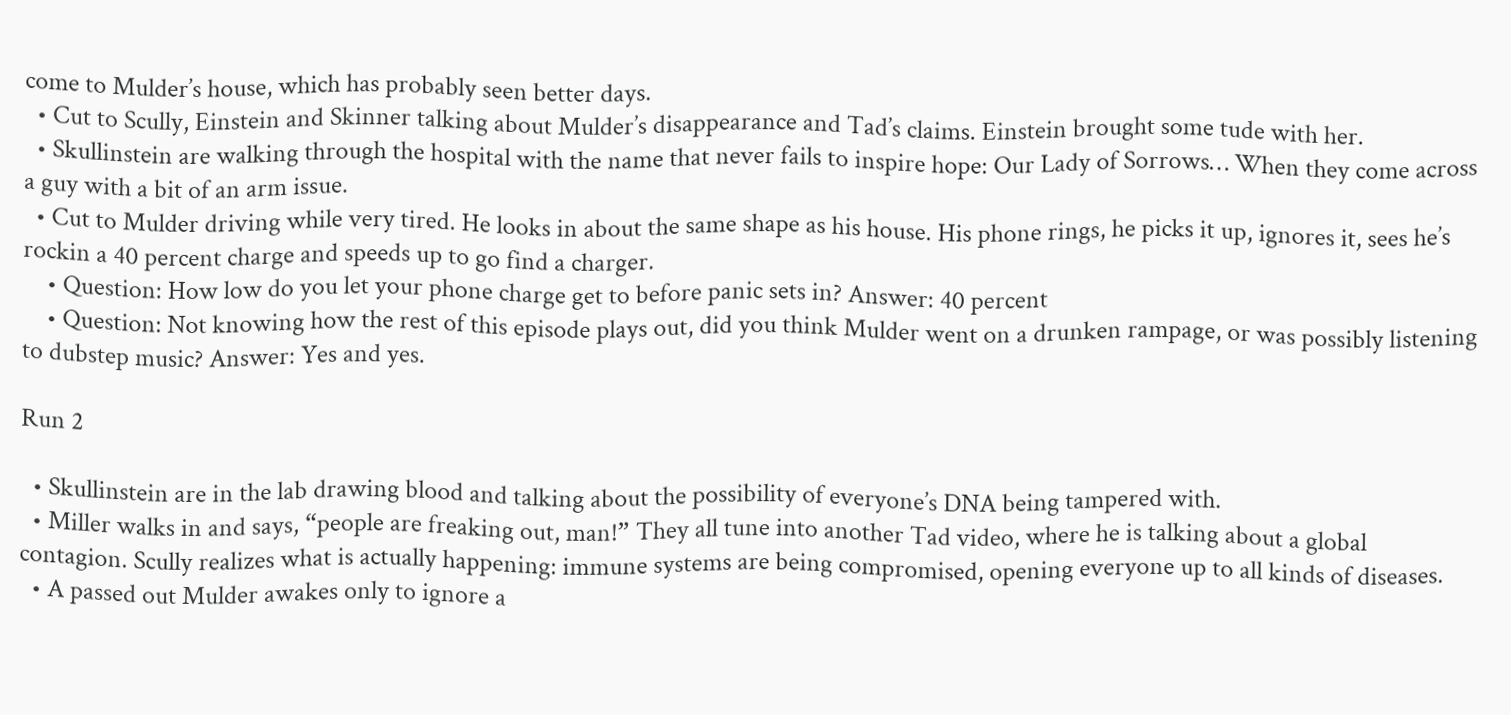come to Mulder’s house, which has probably seen better days.
  • Cut to Scully, Einstein and Skinner talking about Mulder’s disappearance and Tad’s claims. Einstein brought some tude with her.
  • Skullinstein are walking through the hospital with the name that never fails to inspire hope: Our Lady of Sorrows… When they come across a guy with a bit of an arm issue.
  • Cut to Mulder driving while very tired. He looks in about the same shape as his house. His phone rings, he picks it up, ignores it, sees he’s rockin a 40 percent charge and speeds up to go find a charger.
    • Question: How low do you let your phone charge get to before panic sets in? Answer: 40 percent
    • Question: Not knowing how the rest of this episode plays out, did you think Mulder went on a drunken rampage, or was possibly listening to dubstep music? Answer: Yes and yes.

Run 2

  • Skullinstein are in the lab drawing blood and talking about the possibility of everyone’s DNA being tampered with.
  • Miller walks in and says, “people are freaking out, man!” They all tune into another Tad video, where he is talking about a global contagion. Scully realizes what is actually happening: immune systems are being compromised, opening everyone up to all kinds of diseases.
  • A passed out Mulder awakes only to ignore a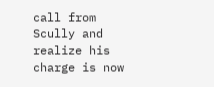call from Scully and realize his charge is now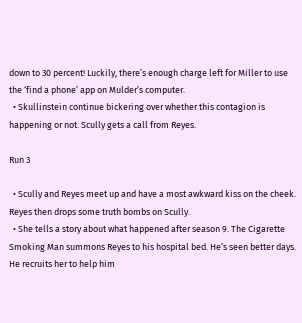down to 30 percent! Luckily, there’s enough charge left for Miller to use the ‘find a phone’ app on Mulder’s computer.
  • Skullinstein continue bickering over whether this contagion is happening or not. Scully gets a call from Reyes.

Run 3

  • Scully and Reyes meet up and have a most awkward kiss on the cheek. Reyes then drops some truth bombs on Scully.
  • She tells a story about what happened after season 9. The Cigarette Smoking Man summons Reyes to his hospital bed. He’s seen better days. He recruits her to help him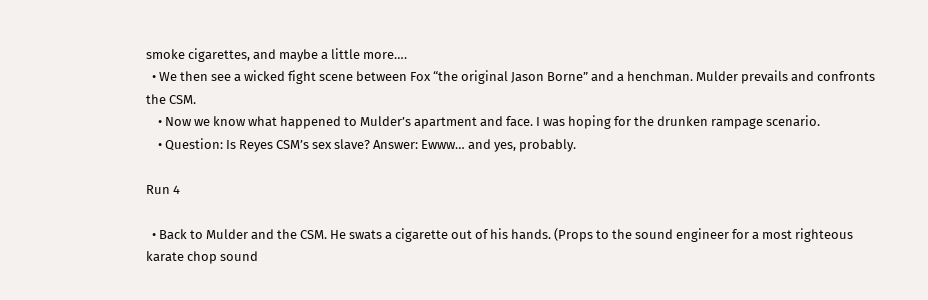smoke cigarettes, and maybe a little more….
  • We then see a wicked fight scene between Fox “the original Jason Borne” and a henchman. Mulder prevails and confronts the CSM.
    • Now we know what happened to Mulder’s apartment and face. I was hoping for the drunken rampage scenario.
    • Question: Is Reyes CSM’s sex slave? Answer: Ewww… and yes, probably.

Run 4

  • Back to Mulder and the CSM. He swats a cigarette out of his hands. (Props to the sound engineer for a most righteous karate chop sound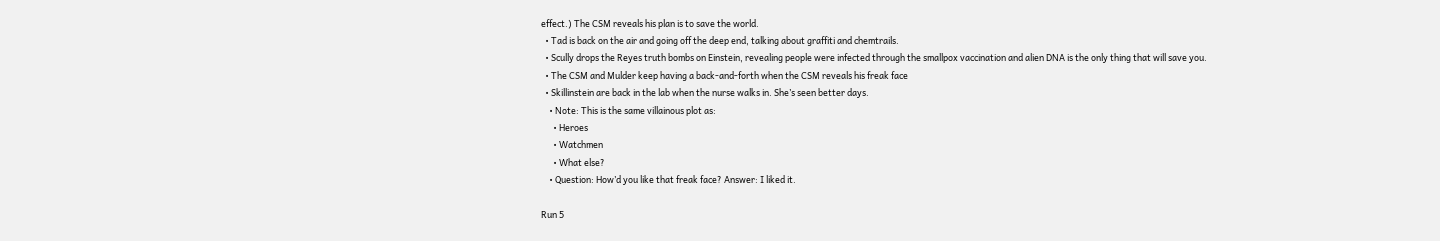effect.) The CSM reveals his plan is to save the world.
  • Tad is back on the air and going off the deep end, talking about graffiti and chemtrails.
  • Scully drops the Reyes truth bombs on Einstein, revealing people were infected through the smallpox vaccination and alien DNA is the only thing that will save you.
  • The CSM and Mulder keep having a back-and-forth when the CSM reveals his freak face
  • Skillinstein are back in the lab when the nurse walks in. She’s seen better days.
    • Note: This is the same villainous plot as:
      • Heroes
      • Watchmen
      • What else?
    • Question: How’d you like that freak face? Answer: I liked it.

Run 5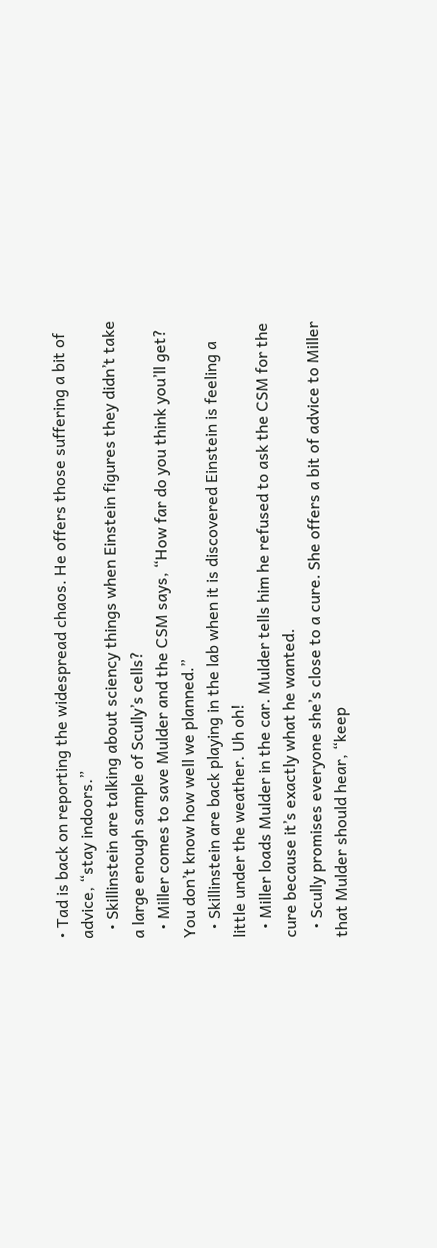• Tad is back on reporting the widespread chaos. He offers those suffering a bit of advice, “stay indoors.”
  • Skillinstein are talking about sciency things when Einstein figures they didn’t take a large enough sample of Scully’s cells?
  • Miller comes to save Mulder and the CSM says, “How far do you think you’ll get? You don’t know how well we planned.”
  • Skillinstein are back playing in the lab when it is discovered Einstein is feeling a little under the weather. Uh oh!
  • Miller loads Mulder in the car. Mulder tells him he refused to ask the CSM for the cure because it’s exactly what he wanted.
  • Scully promises everyone she’s close to a cure. She offers a bit of advice to Miller that Mulder should hear, “keep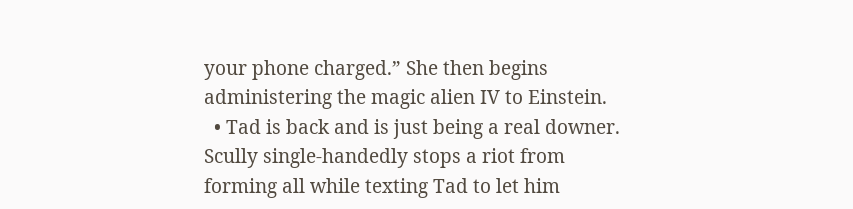your phone charged.” She then begins administering the magic alien IV to Einstein.
  • Tad is back and is just being a real downer. Scully single-handedly stops a riot from forming all while texting Tad to let him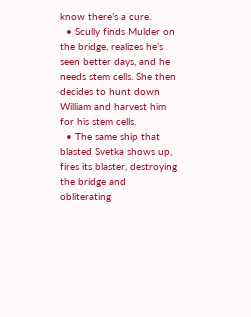know there’s a cure.
  • Scully finds Mulder on the bridge, realizes he’s seen better days, and he needs stem cells. She then decides to hunt down William and harvest him for his stem cells.
  • The same ship that blasted Svetka shows up, fires its blaster, destroying the bridge and obliterating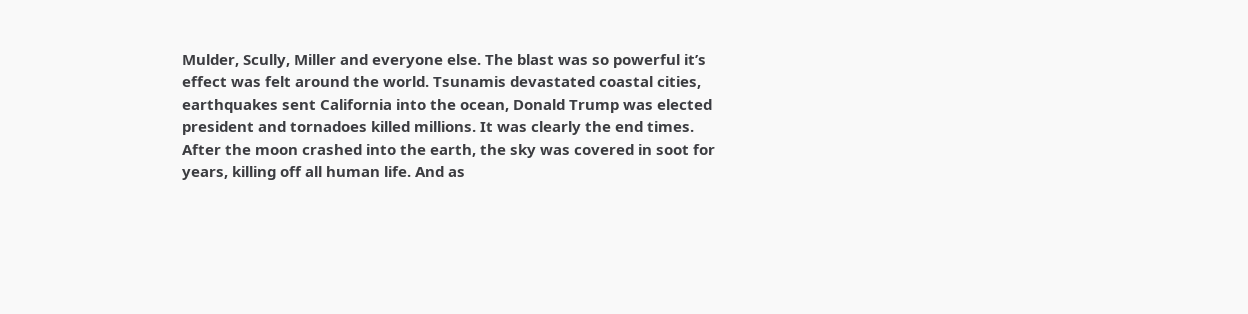Mulder, Scully, Miller and everyone else. The blast was so powerful it’s effect was felt around the world. Tsunamis devastated coastal cities, earthquakes sent California into the ocean, Donald Trump was elected president and tornadoes killed millions. It was clearly the end times. After the moon crashed into the earth, the sky was covered in soot for years, killing off all human life. And as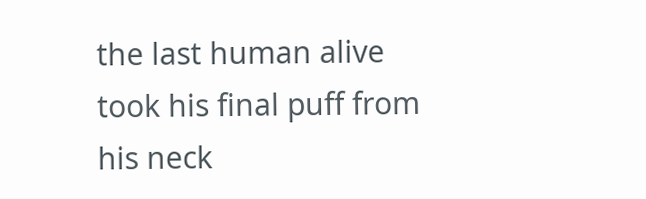the last human alive took his final puff from his neck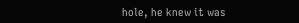hole, he knew it was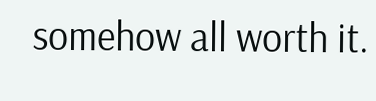somehow all worth it.